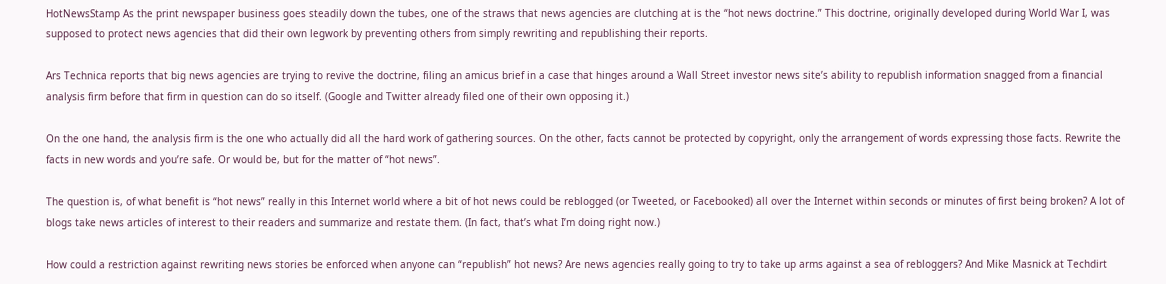HotNewsStamp As the print newspaper business goes steadily down the tubes, one of the straws that news agencies are clutching at is the “hot news doctrine.” This doctrine, originally developed during World War I, was supposed to protect news agencies that did their own legwork by preventing others from simply rewriting and republishing their reports.

Ars Technica reports that big news agencies are trying to revive the doctrine, filing an amicus brief in a case that hinges around a Wall Street investor news site’s ability to republish information snagged from a financial analysis firm before that firm in question can do so itself. (Google and Twitter already filed one of their own opposing it.)

On the one hand, the analysis firm is the one who actually did all the hard work of gathering sources. On the other, facts cannot be protected by copyright, only the arrangement of words expressing those facts. Rewrite the facts in new words and you’re safe. Or would be, but for the matter of “hot news”.

The question is, of what benefit is “hot news” really in this Internet world where a bit of hot news could be reblogged (or Tweeted, or Facebooked) all over the Internet within seconds or minutes of first being broken? A lot of blogs take news articles of interest to their readers and summarize and restate them. (In fact, that’s what I’m doing right now.)

How could a restriction against rewriting news stories be enforced when anyone can “republish” hot news? Are news agencies really going to try to take up arms against a sea of rebloggers? And Mike Masnick at Techdirt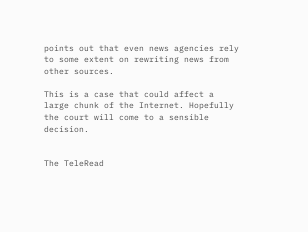points out that even news agencies rely to some extent on rewriting news from other sources.

This is a case that could affect a large chunk of the Internet. Hopefully the court will come to a sensible decision.


The TeleRead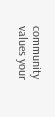community values your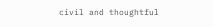civil and thoughtful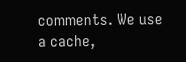comments. We use a cache,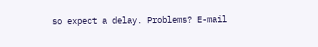so expect a delay. Problems? E-mail